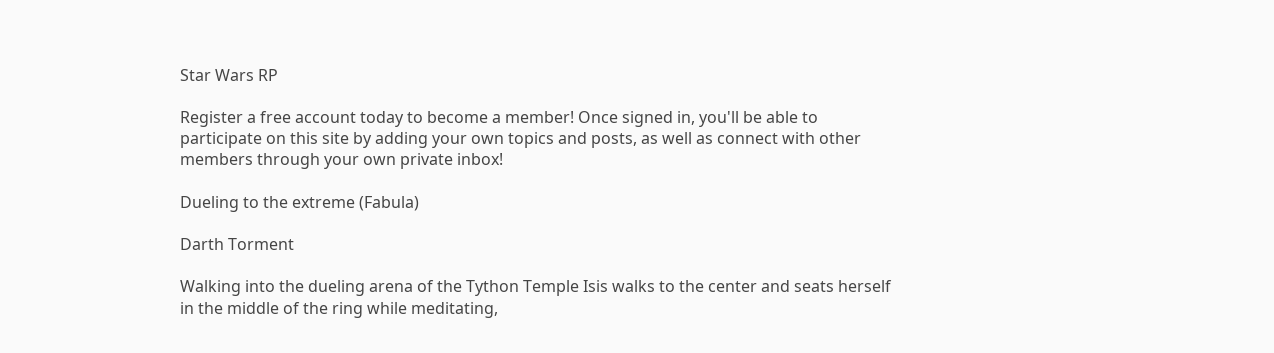Star Wars RP

Register a free account today to become a member! Once signed in, you'll be able to participate on this site by adding your own topics and posts, as well as connect with other members through your own private inbox!

Dueling to the extreme (Fabula)

Darth Torment

Walking into the dueling arena of the Tython Temple Isis walks to the center and seats herself in the middle of the ring while meditating,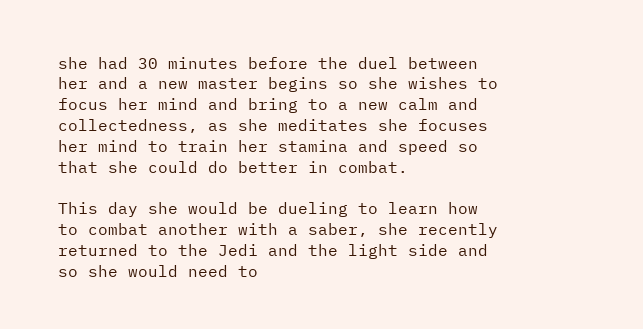she had 30 minutes before the duel between her and a new master begins so she wishes to focus her mind and bring to a new calm and collectedness, as she meditates she focuses her mind to train her stamina and speed so that she could do better in combat.

This day she would be dueling to learn how to combat another with a saber, she recently returned to the Jedi and the light side and so she would need to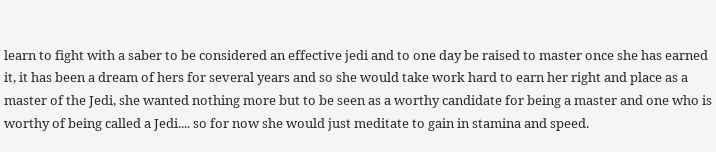learn to fight with a saber to be considered an effective jedi and to one day be raised to master once she has earned it, it has been a dream of hers for several years and so she would take work hard to earn her right and place as a master of the Jedi, she wanted nothing more but to be seen as a worthy candidate for being a master and one who is worthy of being called a Jedi.... so for now she would just meditate to gain in stamina and speed.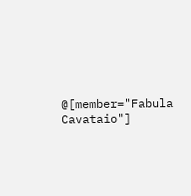@[member="Fabula Cavataio"]